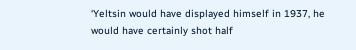‘Yeltsin would have displayed himself in 1937, he would have certainly shot half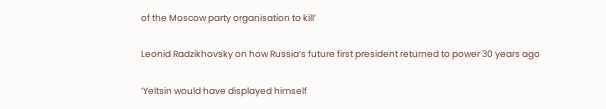of the Moscow party organisation to kill’

Leonid Radzikhovsky on how Russia’s future first president returned to power 30 years ago

‘Yeltsin would have displayed himself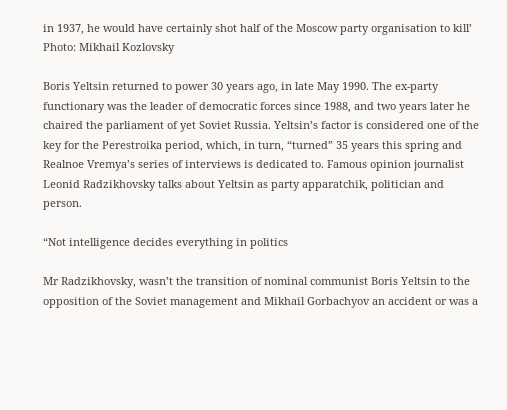in 1937, he would have certainly shot half of the Moscow party organisation to kill’
Photo: Mikhail Kozlovsky

Boris Yeltsin returned to power 30 years ago, in late May 1990. The ex-party functionary was the leader of democratic forces since 1988, and two years later he chaired the parliament of yet Soviet Russia. Yeltsin’s factor is considered one of the key for the Perestroika period, which, in turn, “turned” 35 years this spring and Realnoe Vremya’s series of interviews is dedicated to. Famous opinion journalist Leonid Radzikhovsky talks about Yeltsin as party apparatchik, politician and person.

“Not intelligence decides everything in politics

Mr Radzikhovsky, wasn’t the transition of nominal communist Boris Yeltsin to the opposition of the Soviet management and Mikhail Gorbachyov an accident or was a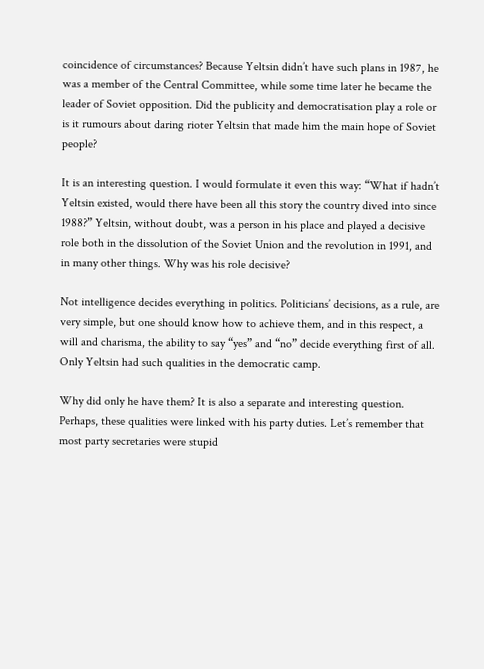coincidence of circumstances? Because Yeltsin didn’t have such plans in 1987, he was a member of the Central Committee, while some time later he became the leader of Soviet opposition. Did the publicity and democratisation play a role or is it rumours about daring rioter Yeltsin that made him the main hope of Soviet people?

It is an interesting question. I would formulate it even this way: “What if hadn’t Yeltsin existed, would there have been all this story the country dived into since 1988?” Yeltsin, without doubt, was a person in his place and played a decisive role both in the dissolution of the Soviet Union and the revolution in 1991, and in many other things. Why was his role decisive?

Not intelligence decides everything in politics. Politicians’ decisions, as a rule, are very simple, but one should know how to achieve them, and in this respect, a will and charisma, the ability to say “yes” and “no” decide everything first of all. Only Yeltsin had such qualities in the democratic camp.

Why did only he have them? It is also a separate and interesting question. Perhaps, these qualities were linked with his party duties. Let’s remember that most party secretaries were stupid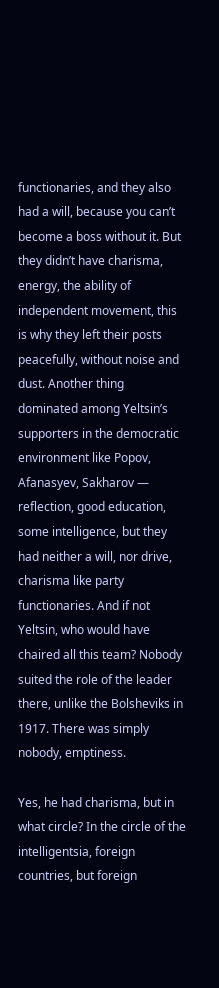functionaries, and they also had a will, because you can’t become a boss without it. But they didn’t have charisma, energy, the ability of independent movement, this is why they left their posts peacefully, without noise and dust. Another thing dominated among Yeltsin’s supporters in the democratic environment like Popov, Afanasyev, Sakharov — reflection, good education, some intelligence, but they had neither a will, nor drive, charisma like party functionaries. And if not Yeltsin, who would have chaired all this team? Nobody suited the role of the leader there, unlike the Bolsheviks in 1917. There was simply nobody, emptiness.

Yes, he had charisma, but in what circle? In the circle of the intelligentsia, foreign countries, but foreign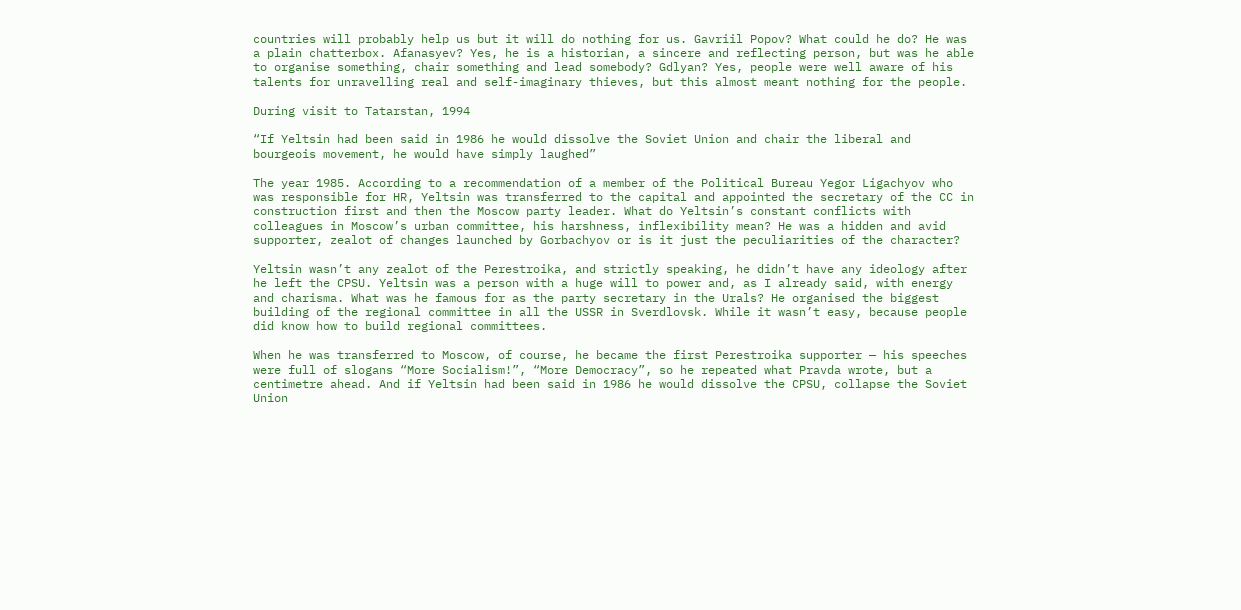countries will probably help us but it will do nothing for us. Gavriil Popov? What could he do? He was a plain chatterbox. Afanasyev? Yes, he is a historian, a sincere and reflecting person, but was he able to organise something, chair something and lead somebody? Gdlyan? Yes, people were well aware of his talents for unravelling real and self-imaginary thieves, but this almost meant nothing for the people.

During visit to Tatarstan, 1994

“If Yeltsin had been said in 1986 he would dissolve the Soviet Union and chair the liberal and bourgeois movement, he would have simply laughed”

The year 1985. According to a recommendation of a member of the Political Bureau Yegor Ligachyov who was responsible for HR, Yeltsin was transferred to the capital and appointed the secretary of the CC in construction first and then the Moscow party leader. What do Yeltsin’s constant conflicts with colleagues in Moscow’s urban committee, his harshness, inflexibility mean? He was a hidden and avid supporter, zealot of changes launched by Gorbachyov or is it just the peculiarities of the character?

Yeltsin wasn’t any zealot of the Perestroika, and strictly speaking, he didn’t have any ideology after he left the CPSU. Yeltsin was a person with a huge will to power and, as I already said, with energy and charisma. What was he famous for as the party secretary in the Urals? He organised the biggest building of the regional committee in all the USSR in Sverdlovsk. While it wasn’t easy, because people did know how to build regional committees.

When he was transferred to Moscow, of course, he became the first Perestroika supporter — his speeches were full of slogans “More Socialism!”, “More Democracy”, so he repeated what Pravda wrote, but a centimetre ahead. And if Yeltsin had been said in 1986 he would dissolve the CPSU, collapse the Soviet Union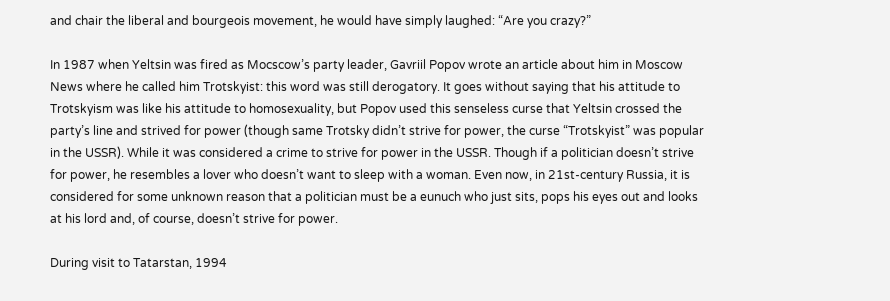and chair the liberal and bourgeois movement, he would have simply laughed: “Are you crazy?”

In 1987 when Yeltsin was fired as Mocscow’s party leader, Gavriil Popov wrote an article about him in Moscow News where he called him Trotskyist: this word was still derogatory. It goes without saying that his attitude to Trotskyism was like his attitude to homosexuality, but Popov used this senseless curse that Yeltsin crossed the party’s line and strived for power (though same Trotsky didn’t strive for power, the curse “Trotskyist” was popular in the USSR). While it was considered a crime to strive for power in the USSR. Though if a politician doesn’t strive for power, he resembles a lover who doesn’t want to sleep with a woman. Even now, in 21st-century Russia, it is considered for some unknown reason that a politician must be a eunuch who just sits, pops his eyes out and looks at his lord and, of course, doesn’t strive for power.

During visit to Tatarstan, 1994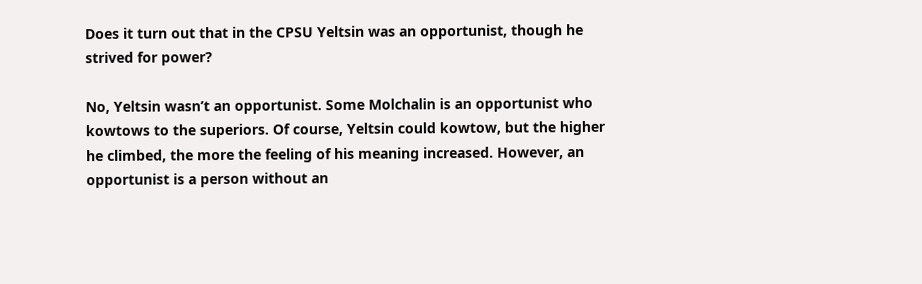Does it turn out that in the CPSU Yeltsin was an opportunist, though he strived for power?

No, Yeltsin wasn’t an opportunist. Some Molchalin is an opportunist who kowtows to the superiors. Of course, Yeltsin could kowtow, but the higher he climbed, the more the feeling of his meaning increased. However, an opportunist is a person without an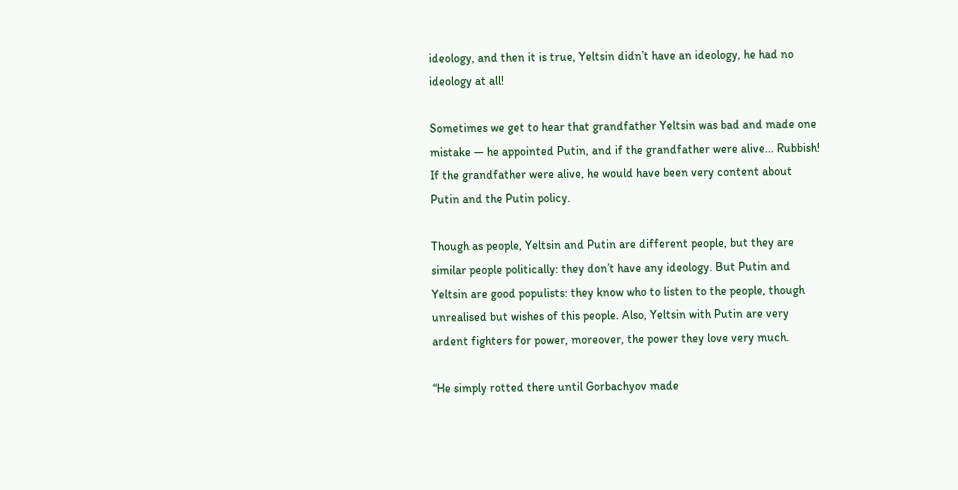ideology, and then it is true, Yeltsin didn’t have an ideology, he had no ideology at all!

Sometimes we get to hear that grandfather Yeltsin was bad and made one mistake — he appointed Putin, and if the grandfather were alive... Rubbish! If the grandfather were alive, he would have been very content about Putin and the Putin policy.

Though as people, Yeltsin and Putin are different people, but they are similar people politically: they don’t have any ideology. But Putin and Yeltsin are good populists: they know who to listen to the people, though unrealised but wishes of this people. Also, Yeltsin with Putin are very ardent fighters for power, moreover, the power they love very much.

“He simply rotted there until Gorbachyov made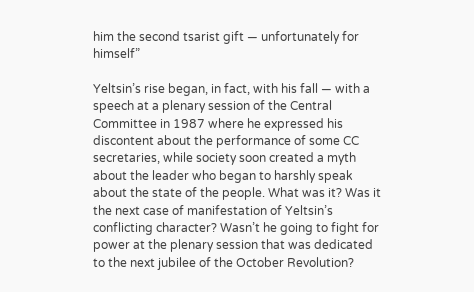him the second tsarist gift — unfortunately for himself”

Yeltsin’s rise began, in fact, with his fall — with a speech at a plenary session of the Central Committee in 1987 where he expressed his discontent about the performance of some CC secretaries, while society soon created a myth about the leader who began to harshly speak about the state of the people. What was it? Was it the next case of manifestation of Yeltsin’s conflicting character? Wasn’t he going to fight for power at the plenary session that was dedicated to the next jubilee of the October Revolution?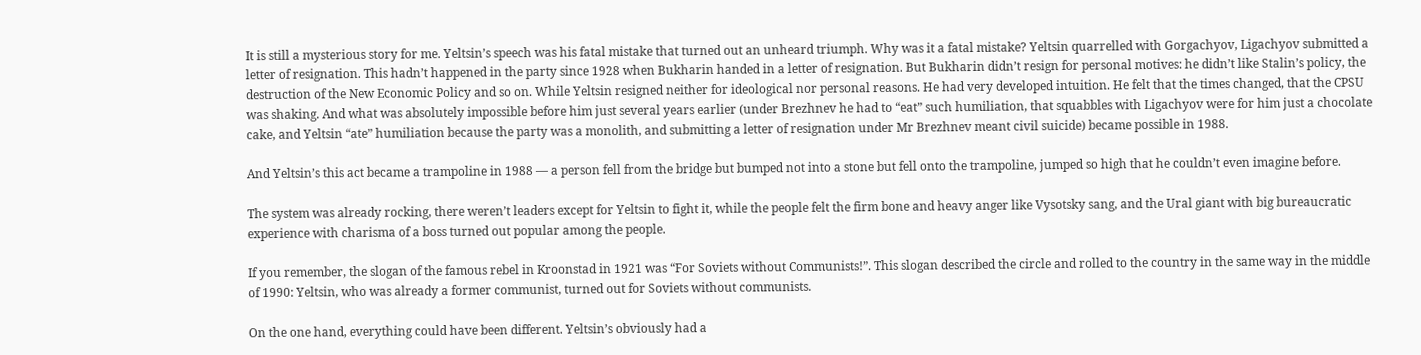It is still a mysterious story for me. Yeltsin’s speech was his fatal mistake that turned out an unheard triumph. Why was it a fatal mistake? Yeltsin quarrelled with Gorgachyov, Ligachyov submitted a letter of resignation. This hadn’t happened in the party since 1928 when Bukharin handed in a letter of resignation. But Bukharin didn’t resign for personal motives: he didn’t like Stalin’s policy, the destruction of the New Economic Policy and so on. While Yeltsin resigned neither for ideological nor personal reasons. He had very developed intuition. He felt that the times changed, that the CPSU was shaking. And what was absolutely impossible before him just several years earlier (under Brezhnev he had to “eat” such humiliation, that squabbles with Ligachyov were for him just a chocolate cake, and Yeltsin “ate” humiliation because the party was a monolith, and submitting a letter of resignation under Mr Brezhnev meant civil suicide) became possible in 1988.

And Yeltsin’s this act became a trampoline in 1988 — a person fell from the bridge but bumped not into a stone but fell onto the trampoline, jumped so high that he couldn’t even imagine before.

The system was already rocking, there weren’t leaders except for Yeltsin to fight it, while the people felt the firm bone and heavy anger like Vysotsky sang, and the Ural giant with big bureaucratic experience with charisma of a boss turned out popular among the people.

If you remember, the slogan of the famous rebel in Kroonstad in 1921 was “For Soviets without Communists!”. This slogan described the circle and rolled to the country in the same way in the middle of 1990: Yeltsin, who was already a former communist, turned out for Soviets without communists.

On the one hand, everything could have been different. Yeltsin’s obviously had a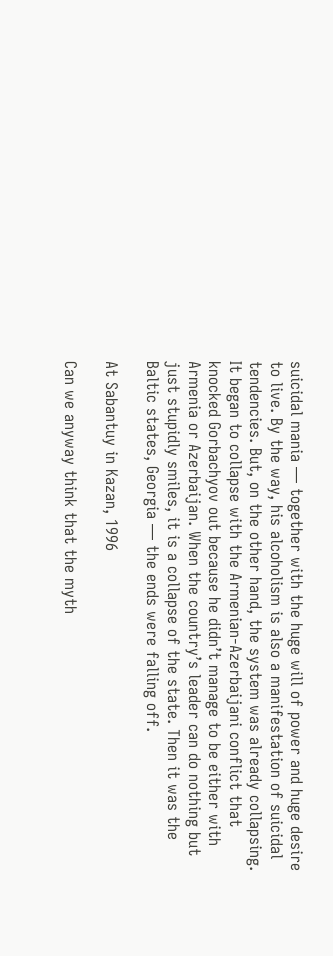suicidal mania — together with the huge will of power and huge desire to live. By the way, his alcoholism is also a manifestation of suicidal tendencies. But, on the other hand, the system was already collapsing. It began to collapse with the Armenian-Azerbaijani conflict that knocked Gorbachyov out because he didn’t manage to be either with Armenia or Azerbaijan. When the country’s leader can do nothing but just stupidly smiles, it is a collapse of the state. Then it was the Baltic states, Georgia — the ends were falling off.

At Sabantuy in Kazan, 1996

Can we anyway think that the myth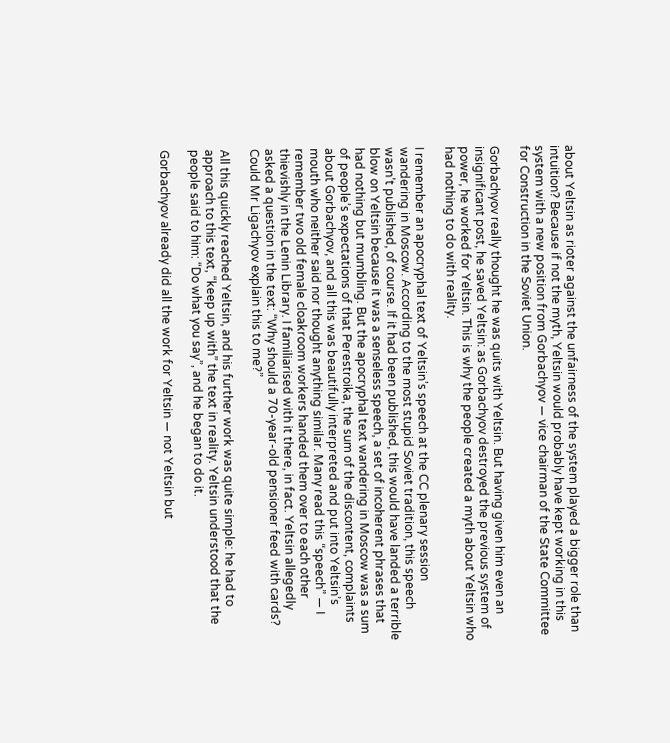about Yeltsin as rioter against the unfairness of the system played a bigger role than intuition? Because if not the myth, Yeltsin would probably have kept working in this system with a new position from Gorbachyov — vice chairman of the State Committee for Construction in the Soviet Union.

Gorbachyov really thought he was quits with Yeltsin. But having given him even an insignificant post, he saved Yeltsin: as Gorbachyov destroyed the previous system of power, he worked for Yeltsin. This is why the people created a myth about Yeltsin who had nothing to do with reality.

I remember an apocryphal text of Yeltsin’s speech at the CC plenary session wandering in Moscow. According to the most stupid Soviet tradition, this speech wasn’t published, of course. If it had been published, this would have landed a terrible blow on Yeltsin because it was a senseless speech, a set of incoherent phrases that had nothing but mumbling. But the apocryphal text wandering in Moscow was a sum of people’s expectations of that Perestroika, the sum of the discontent, complaints about Gorbachyov, and all this was beautifully interpreted and put into Yeltsin’s mouth who neither said nor thought anything similar. Many read this “speech” — I remember two old female cloakroom workers handed them over to each other thievishly in the Lenin Library. I familiarised with it there, in fact. Yeltsin allegedly asked a question in the text: “Why should a 70-year-old pensioner feed with cards? Could Mr Ligachyov explain this to me?”

All this quickly reached Yeltsin, and his further work was quite simple: he had to approach to this text, “keep up with” the text in reality. Yeltsin understood that the people said to him: “Do what you say”, and he began to do it.

Gorbachyov already did all the work for Yeltsin — not Yeltsin but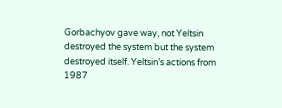Gorbachyov gave way, not Yeltsin destroyed the system but the system destroyed itself. Yeltsin’s actions from 1987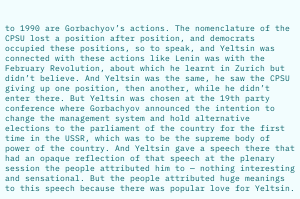to 1990 are Gorbachyov’s actions. The nomenclature of the CPSU lost a position after position, and democrats occupied these positions, so to speak, and Yeltsin was connected with these actions like Lenin was with the February Revolution, about which he learnt in Zurich but didn’t believe. And Yeltsin was the same, he saw the CPSU giving up one position, then another, while he didn’t enter there. But Yeltsin was chosen at the 19th party conference where Gorbachyov announced the intention to change the management system and hold alternative elections to the parliament of the country for the first time in the USSR, which was to be the supreme body of power of the country. And Yeltsin gave a speech there that had an opaque reflection of that speech at the plenary session the people attributed him to — nothing interesting and sensational. But the people attributed huge meanings to this speech because there was popular love for Yeltsin.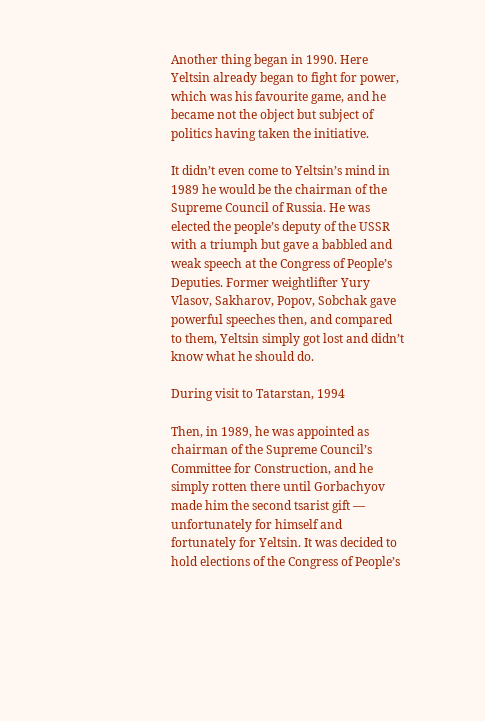Another thing began in 1990. Here Yeltsin already began to fight for power, which was his favourite game, and he became not the object but subject of politics having taken the initiative.

It didn’t even come to Yeltsin’s mind in 1989 he would be the chairman of the Supreme Council of Russia. He was elected the people’s deputy of the USSR with a triumph but gave a babbled and weak speech at the Congress of People’s Deputies. Former weightlifter Yury Vlasov, Sakharov, Popov, Sobchak gave powerful speeches then, and compared to them, Yeltsin simply got lost and didn’t know what he should do.

During visit to Tatarstan, 1994

Then, in 1989, he was appointed as chairman of the Supreme Council’s Committee for Construction, and he simply rotten there until Gorbachyov made him the second tsarist gift — unfortunately for himself and fortunately for Yeltsin. It was decided to hold elections of the Congress of People’s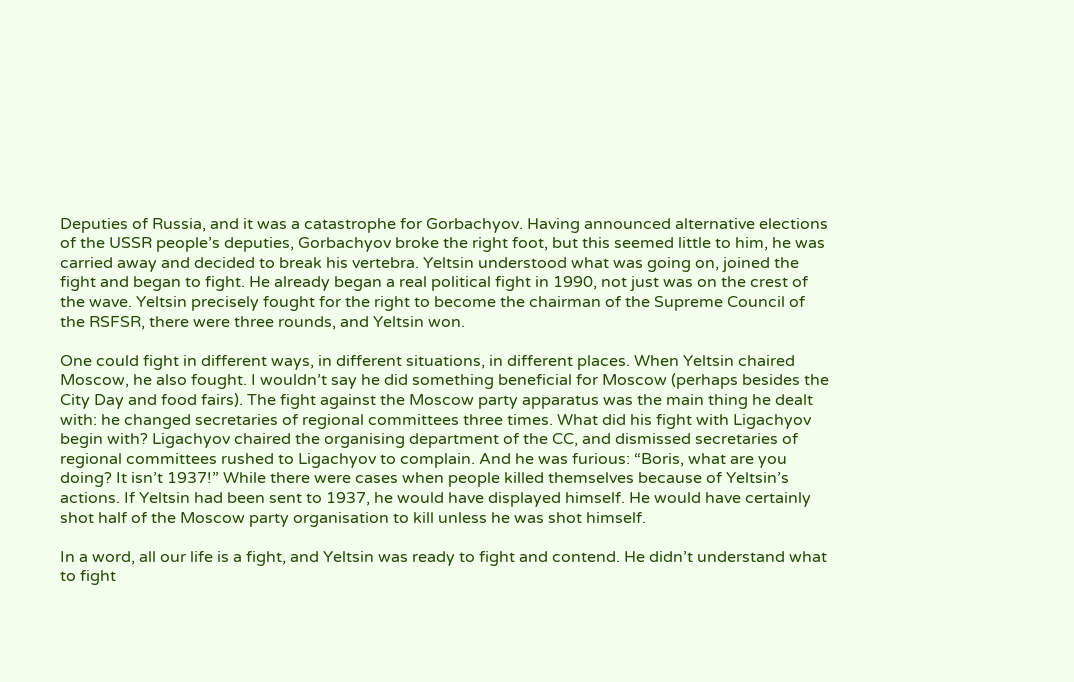Deputies of Russia, and it was a catastrophe for Gorbachyov. Having announced alternative elections of the USSR people’s deputies, Gorbachyov broke the right foot, but this seemed little to him, he was carried away and decided to break his vertebra. Yeltsin understood what was going on, joined the fight and began to fight. He already began a real political fight in 1990, not just was on the crest of the wave. Yeltsin precisely fought for the right to become the chairman of the Supreme Council of the RSFSR, there were three rounds, and Yeltsin won.

One could fight in different ways, in different situations, in different places. When Yeltsin chaired Moscow, he also fought. I wouldn’t say he did something beneficial for Moscow (perhaps besides the City Day and food fairs). The fight against the Moscow party apparatus was the main thing he dealt with: he changed secretaries of regional committees three times. What did his fight with Ligachyov begin with? Ligachyov chaired the organising department of the CC, and dismissed secretaries of regional committees rushed to Ligachyov to complain. And he was furious: “Boris, what are you doing? It isn’t 1937!” While there were cases when people killed themselves because of Yeltsin’s actions. If Yeltsin had been sent to 1937, he would have displayed himself. He would have certainly shot half of the Moscow party organisation to kill unless he was shot himself.

In a word, all our life is a fight, and Yeltsin was ready to fight and contend. He didn’t understand what to fight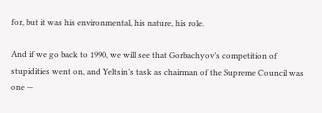for, but it was his environmental, his nature, his role.

And if we go back to 1990, we will see that Gorbachyov’s competition of stupidities went on, and Yeltsin’s task as chairman of the Supreme Council was one —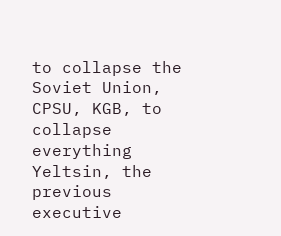to collapse the Soviet Union, CPSU, KGB, to collapse everything Yeltsin, the previous executive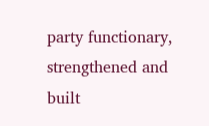party functionary, strengthened and built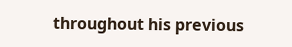throughout his previous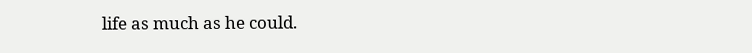life as much as he could.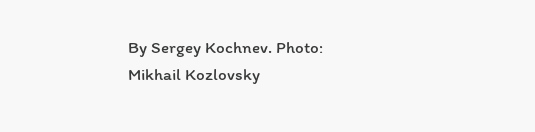By Sergey Kochnev. Photo: Mikhail Kozlovsky